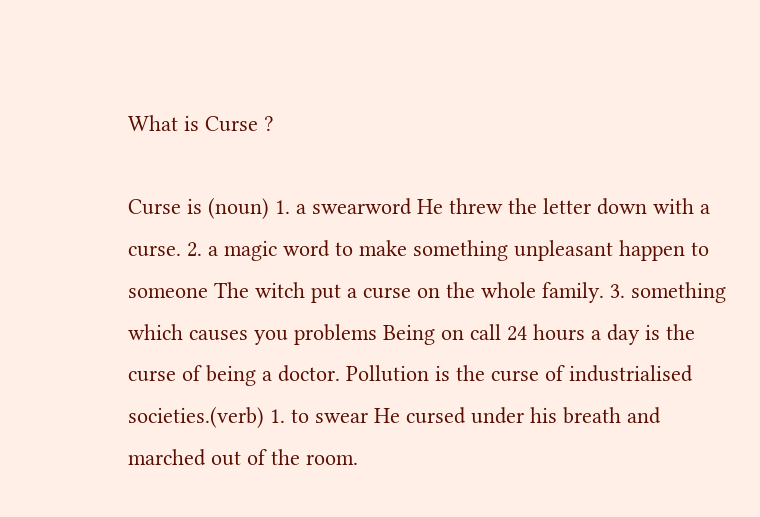What is Curse ?

Curse is (noun) 1. a swearword He threw the letter down with a curse. 2. a magic word to make something unpleasant happen to someone The witch put a curse on the whole family. 3. something which causes you problems Being on call 24 hours a day is the curse of being a doctor. Pollution is the curse of industrialised societies.(verb) 1. to swear He cursed under his breath and marched out of the room.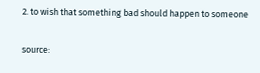2. to wish that something bad should happen to someone


source: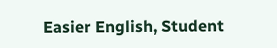Easier English, Student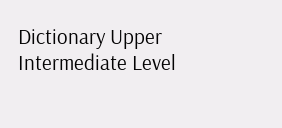Dictionary Upper Intermediate Level